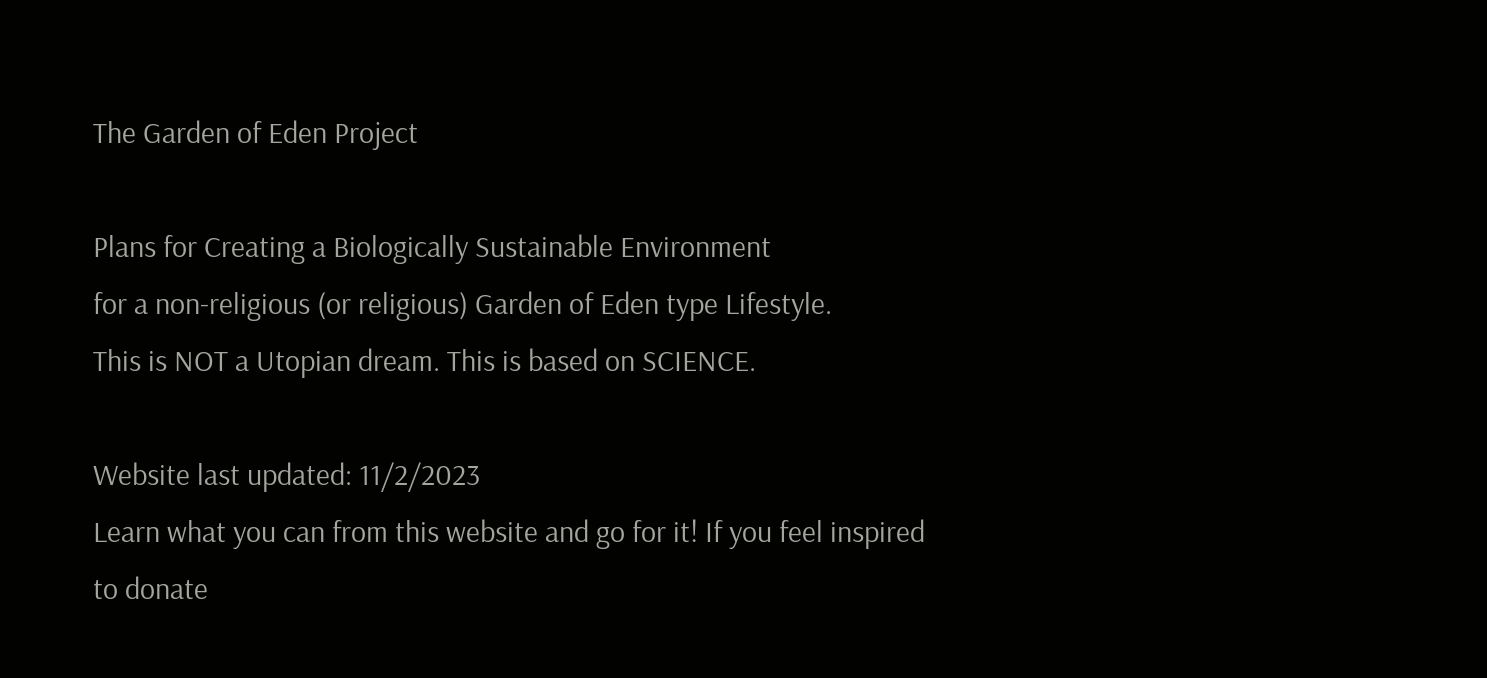The Garden of Eden Project

Plans for Creating a Biologically Sustainable Environment
for a non-religious (or religious) Garden of Eden type Lifestyle.
This is NOT a Utopian dream. This is based on SCIENCE.

Website last updated: 11/2/2023
Learn what you can from this website and go for it! If you feel inspired
to donate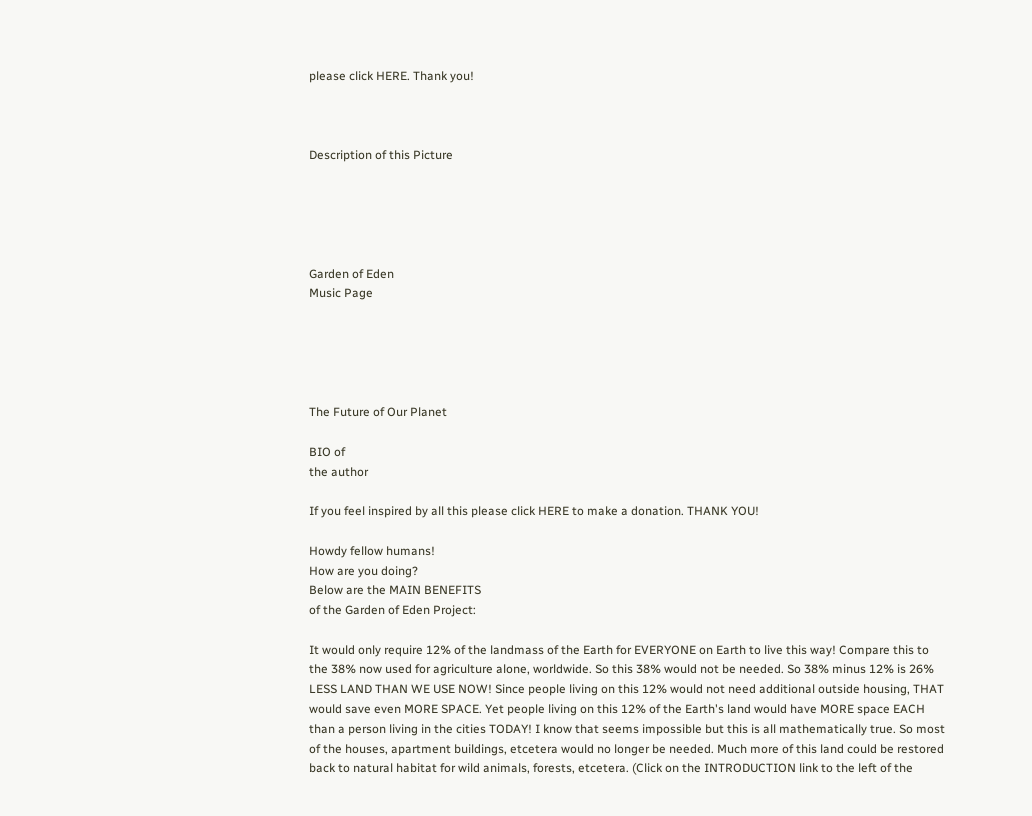please click HERE. Thank you!



Description of this Picture





Garden of Eden
Music Page





The Future of Our Planet

BIO of
the author

If you feel inspired by all this please click HERE to make a donation. THANK YOU!

Howdy fellow humans!
How are you doing?
Below are the MAIN BENEFITS
of the Garden of Eden Project:

It would only require 12% of the landmass of the Earth for EVERYONE on Earth to live this way! Compare this to the 38% now used for agriculture alone, worldwide. So this 38% would not be needed. So 38% minus 12% is 26% LESS LAND THAN WE USE NOW! Since people living on this 12% would not need additional outside housing, THAT would save even MORE SPACE. Yet people living on this 12% of the Earth's land would have MORE space EACH than a person living in the cities TODAY! I know that seems impossible but this is all mathematically true. So most of the houses, apartment buildings, etcetera would no longer be needed. Much more of this land could be restored back to natural habitat for wild animals, forests, etcetera. (Click on the INTRODUCTION link to the left of the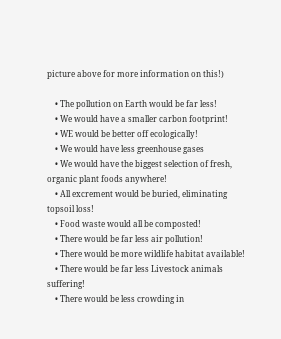picture above for more information on this!)

    • The pollution on Earth would be far less!
    • We would have a smaller carbon footprint!
    • WE would be better off ecologically!
    • We would have less greenhouse gases
    • We would have the biggest selection of fresh, organic plant foods anywhere!
    • All excrement would be buried, eliminating topsoil loss!
    • Food waste would all be composted!
    • There would be far less air pollution!
    • There would be more wildlife habitat available!
    • There would be far less Livestock animals suffering!
    • There would be less crowding in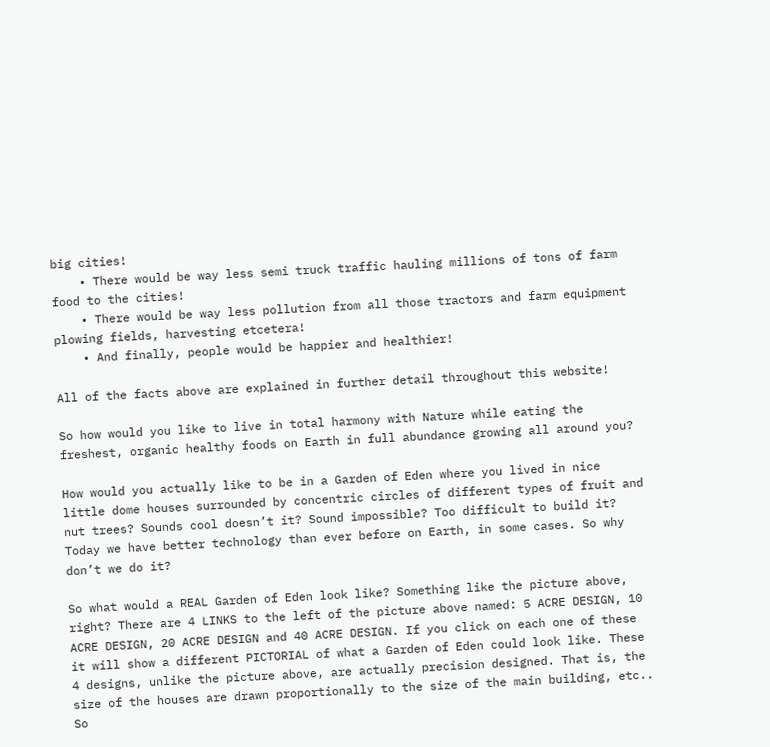big cities!
    • There would be way less semi truck traffic hauling millions of tons of farm food to the cities!
    • There would be way less pollution from all those tractors and farm equipment plowing fields, harvesting etcetera!
    • And finally, people would be happier and healthier!

All of the facts above are explained in further detail throughout this website!

So how would you like to live in total harmony with Nature while eating the freshest, organic healthy foods on Earth in full abundance growing all around you?

How would you actually like to be in a Garden of Eden where you lived in nice little dome houses surrounded by concentric circles of different types of fruit and nut trees? Sounds cool doesn’t it? Sound impossible? Too difficult to build it? Today we have better technology than ever before on Earth, in some cases. So why don’t we do it?

So what would a REAL Garden of Eden look like? Something like the picture above, right? There are 4 LINKS to the left of the picture above named: 5 ACRE DESIGN, 10 ACRE DESIGN, 20 ACRE DESIGN and 40 ACRE DESIGN. If you click on each one of these it will show a different PICTORIAL of what a Garden of Eden could look like. These 4 designs, unlike the picture above, are actually precision designed. That is, the size of the houses are drawn proportionally to the size of the main building, etc.. So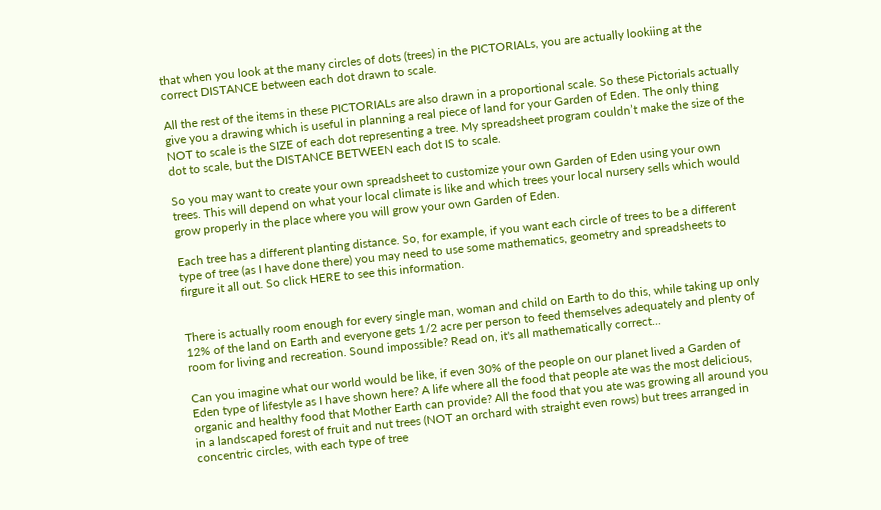that when you look at the many circles of dots (trees) in the PICTORIALs, you are actually lookiing at the correct DISTANCE between each dot drawn to scale.

All the rest of the items in these PICTORIALs are also drawn in a proportional scale. So these Pictorials actually give you a drawing which is useful in planning a real piece of land for your Garden of Eden. The only thing NOT to scale is the SIZE of each dot representing a tree. My spreadsheet program couldn’t make the size of the dot to scale, but the DISTANCE BETWEEN each dot IS to scale.

So you may want to create your own spreadsheet to customize your own Garden of Eden using your own trees. This will depend on what your local climate is like and which trees your local nursery sells which would grow properly in the place where you will grow your own Garden of Eden.

Each tree has a different planting distance. So, for example, if you want each circle of trees to be a different type of tree (as I have done there) you may need to use some mathematics, geometry and spreadsheets to firgure it all out. So click HERE to see this information.


There is actually room enough for every single man, woman and child on Earth to do this, while taking up only 12% of the land on Earth and everyone gets 1/2 acre per person to feed themselves adequately and plenty of room for living and recreation. Sound impossible? Read on, it's all mathematically correct...

Can you imagine what our world would be like, if even 30% of the people on our planet lived a Garden of Eden type of lifestyle as I have shown here? A life where all the food that people ate was the most delicious, organic and healthy food that Mother Earth can provide? All the food that you ate was growing all around you in a landscaped forest of fruit and nut trees (NOT an orchard with straight even rows) but trees arranged in concentric circles, with each type of tree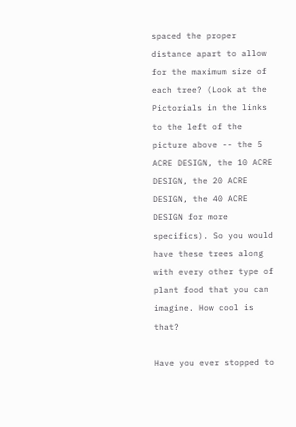spaced the proper distance apart to allow for the maximum size of each tree? (Look at the Pictorials in the links to the left of the picture above -- the 5 ACRE DESIGN, the 10 ACRE DESIGN, the 20 ACRE DESIGN, the 40 ACRE DESIGN for more specifics). So you would have these trees along with every other type of plant food that you can imagine. How cool is that?

Have you ever stopped to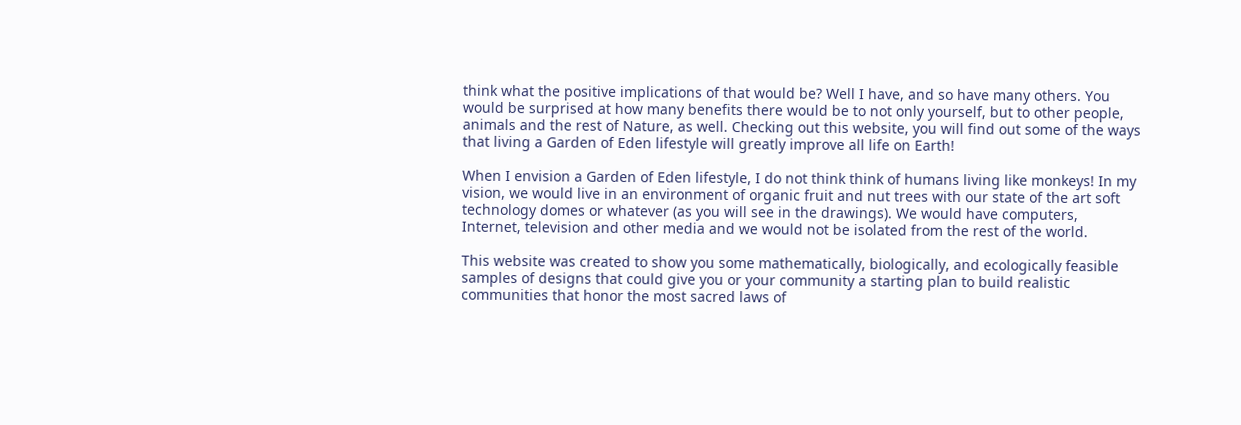think what the positive implications of that would be? Well I have, and so have many others. You would be surprised at how many benefits there would be to not only yourself, but to other people, animals and the rest of Nature, as well. Checking out this website, you will find out some of the ways that living a Garden of Eden lifestyle will greatly improve all life on Earth!

When I envision a Garden of Eden lifestyle, I do not think think of humans living like monkeys! In my vision, we would live in an environment of organic fruit and nut trees with our state of the art soft technology domes or whatever (as you will see in the drawings). We would have computers, Internet, television and other media and we would not be isolated from the rest of the world.

This website was created to show you some mathematically, biologically, and ecologically feasible samples of designs that could give you or your community a starting plan to build realistic communities that honor the most sacred laws of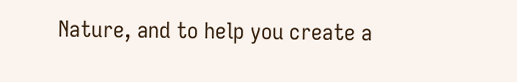Nature, and to help you create a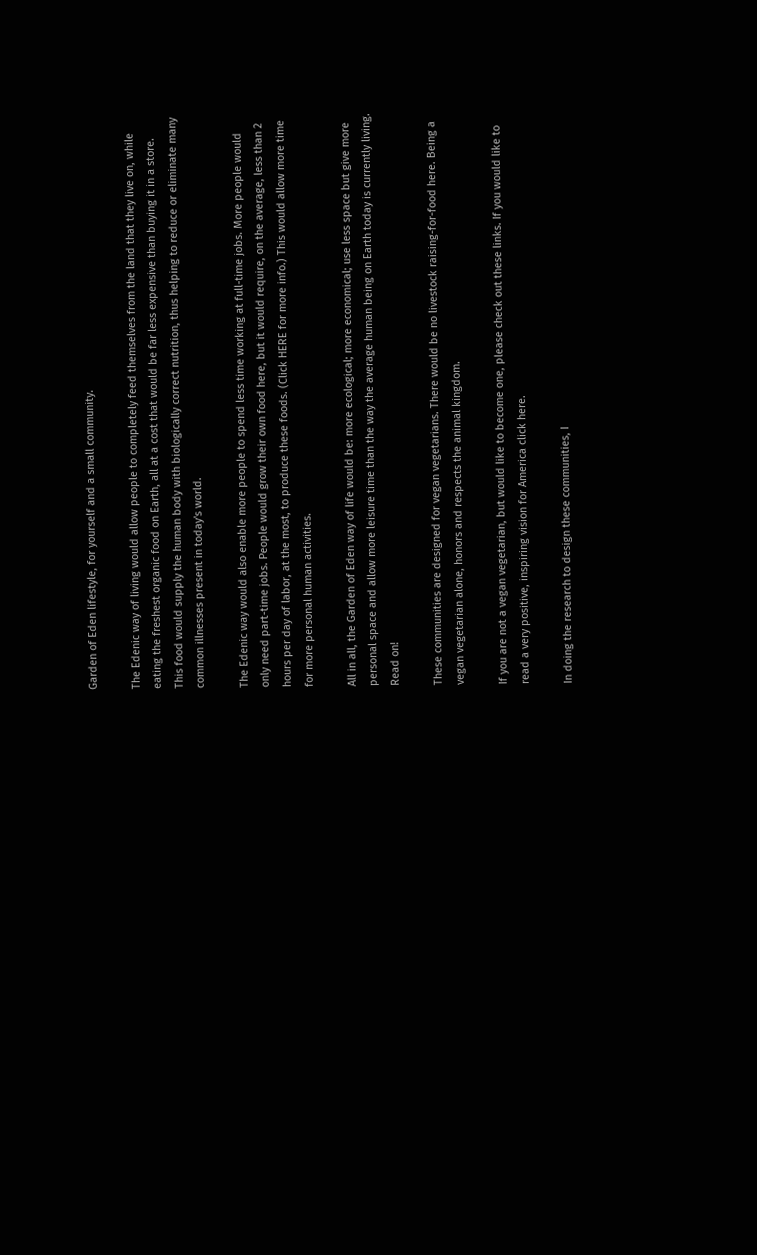Garden of Eden lifestyle, for yourself and a small community.

The Edenic way of living would allow people to completely feed themselves from the land that they live on, while eating the freshest organic food on Earth, all at a cost that would be far less expensive than buying it in a store. This food would supply the human body with biologically correct nutrition, thus helping to reduce or eliminate many common illnesses present in today's world.

The Edenic way would also enable more people to spend less time working at full-time jobs. More people would only need part-time jobs. People would grow their own food here, but it would require, on the average, less than 2 hours per day of labor, at the most, to produce these foods. (Click HERE for more info.) This would allow more time for more personal human activities.

All in all, the Garden of Eden way of life would be: more ecological; more economical; use less space but give more personal space and allow more leisure time than the way the average human being on Earth today is currently living. Read on!

These communities are designed for vegan vegetarians. There would be no livestock raising-for-food here. Being a vegan vegetarian alone, honors and respects the animal kingdom.

If you are not a vegan vegetarian, but would like to become one, please check out these links. If you would like to read a very positive, inspiring vision for America click here.

In doing the research to design these communities, I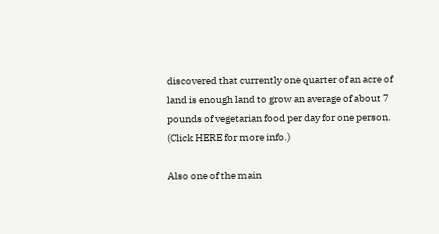discovered that currently one quarter of an acre of land is enough land to grow an average of about 7 pounds of vegetarian food per day for one person. (Click HERE for more info.)

Also one of the main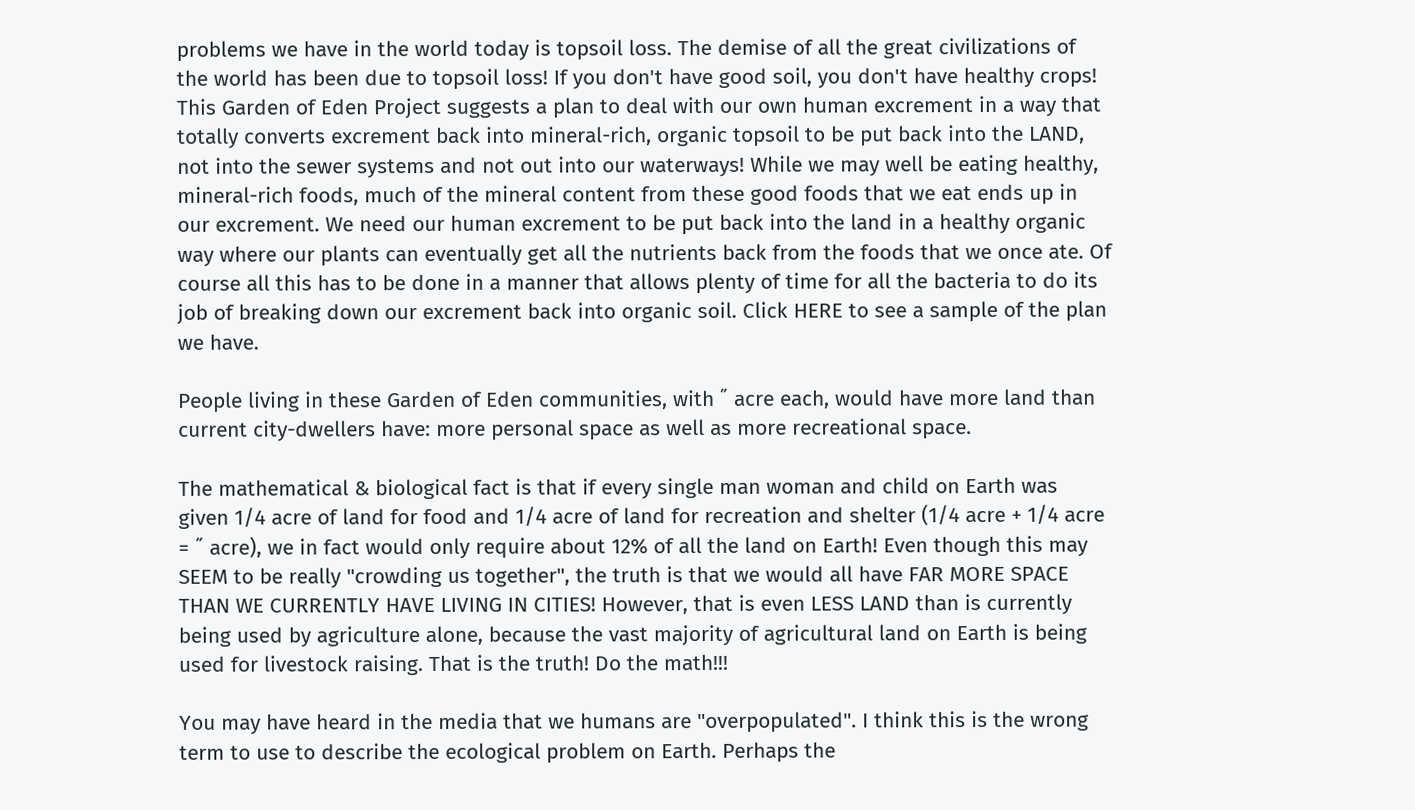problems we have in the world today is topsoil loss. The demise of all the great civilizations of the world has been due to topsoil loss! If you don't have good soil, you don't have healthy crops! This Garden of Eden Project suggests a plan to deal with our own human excrement in a way that totally converts excrement back into mineral-rich, organic topsoil to be put back into the LAND, not into the sewer systems and not out into our waterways! While we may well be eating healthy, mineral-rich foods, much of the mineral content from these good foods that we eat ends up in our excrement. We need our human excrement to be put back into the land in a healthy organic way where our plants can eventually get all the nutrients back from the foods that we once ate. Of course all this has to be done in a manner that allows plenty of time for all the bacteria to do its job of breaking down our excrement back into organic soil. Click HERE to see a sample of the plan we have.

People living in these Garden of Eden communities, with ˝ acre each, would have more land than current city-dwellers have: more personal space as well as more recreational space.

The mathematical & biological fact is that if every single man woman and child on Earth was given 1/4 acre of land for food and 1/4 acre of land for recreation and shelter (1/4 acre + 1/4 acre = ˝ acre), we in fact would only require about 12% of all the land on Earth! Even though this may SEEM to be really "crowding us together", the truth is that we would all have FAR MORE SPACE THAN WE CURRENTLY HAVE LIVING IN CITIES! However, that is even LESS LAND than is currently being used by agriculture alone, because the vast majority of agricultural land on Earth is being used for livestock raising. That is the truth! Do the math!!!

You may have heard in the media that we humans are "overpopulated". I think this is the wrong term to use to describe the ecological problem on Earth. Perhaps the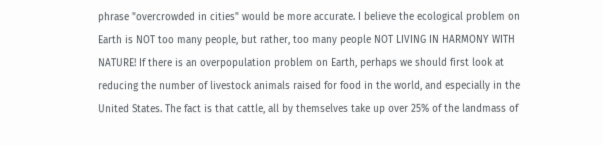phrase "overcrowded in cities" would be more accurate. I believe the ecological problem on Earth is NOT too many people, but rather, too many people NOT LIVING IN HARMONY WITH NATURE! If there is an overpopulation problem on Earth, perhaps we should first look at reducing the number of livestock animals raised for food in the world, and especially in the United States. The fact is that cattle, all by themselves take up over 25% of the landmass of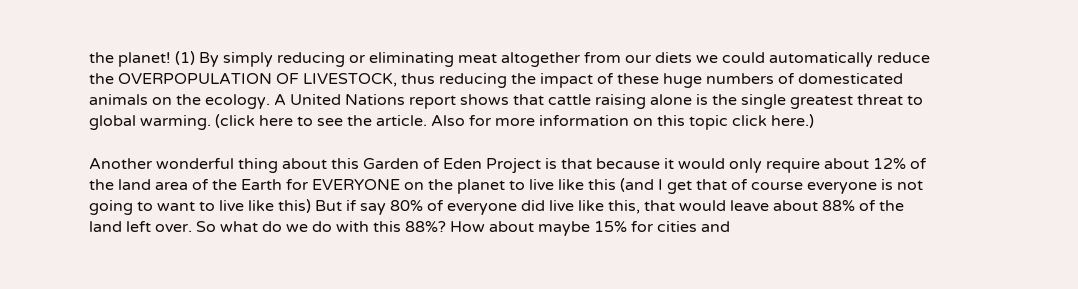the planet! (1) By simply reducing or eliminating meat altogether from our diets we could automatically reduce the OVERPOPULATION OF LIVESTOCK, thus reducing the impact of these huge numbers of domesticated animals on the ecology. A United Nations report shows that cattle raising alone is the single greatest threat to global warming. (click here to see the article. Also for more information on this topic click here.)

Another wonderful thing about this Garden of Eden Project is that because it would only require about 12% of the land area of the Earth for EVERYONE on the planet to live like this (and I get that of course everyone is not going to want to live like this) But if say 80% of everyone did live like this, that would leave about 88% of the land left over. So what do we do with this 88%? How about maybe 15% for cities and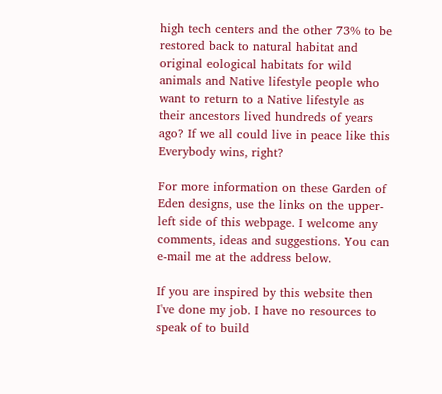high tech centers and the other 73% to be restored back to natural habitat and original eological habitats for wild animals and Native lifestyle people who want to return to a Native lifestyle as their ancestors lived hundreds of years ago? If we all could live in peace like this Everybody wins, right?

For more information on these Garden of Eden designs, use the links on the upper-left side of this webpage. I welcome any comments, ideas and suggestions. You can e-mail me at the address below.

If you are inspired by this website then I've done my job. I have no resources to speak of to build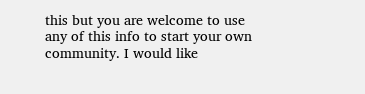this but you are welcome to use any of this info to start your own community. I would like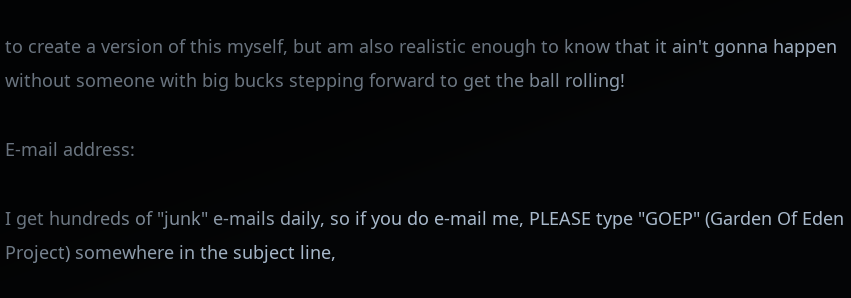to create a version of this myself, but am also realistic enough to know that it ain't gonna happen without someone with big bucks stepping forward to get the ball rolling!

E-mail address:

I get hundreds of "junk" e-mails daily, so if you do e-mail me, PLEASE type "GOEP" (Garden Of Eden Project) somewhere in the subject line,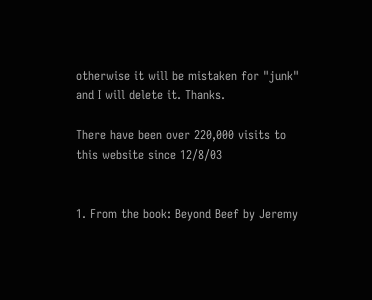otherwise it will be mistaken for "junk" and I will delete it. Thanks.

There have been over 220,000 visits to this website since 12/8/03


1. From the book: Beyond Beef by Jeremy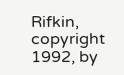Rifkin, copyright 1992, by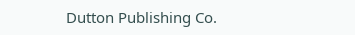Dutton Publishing Co.